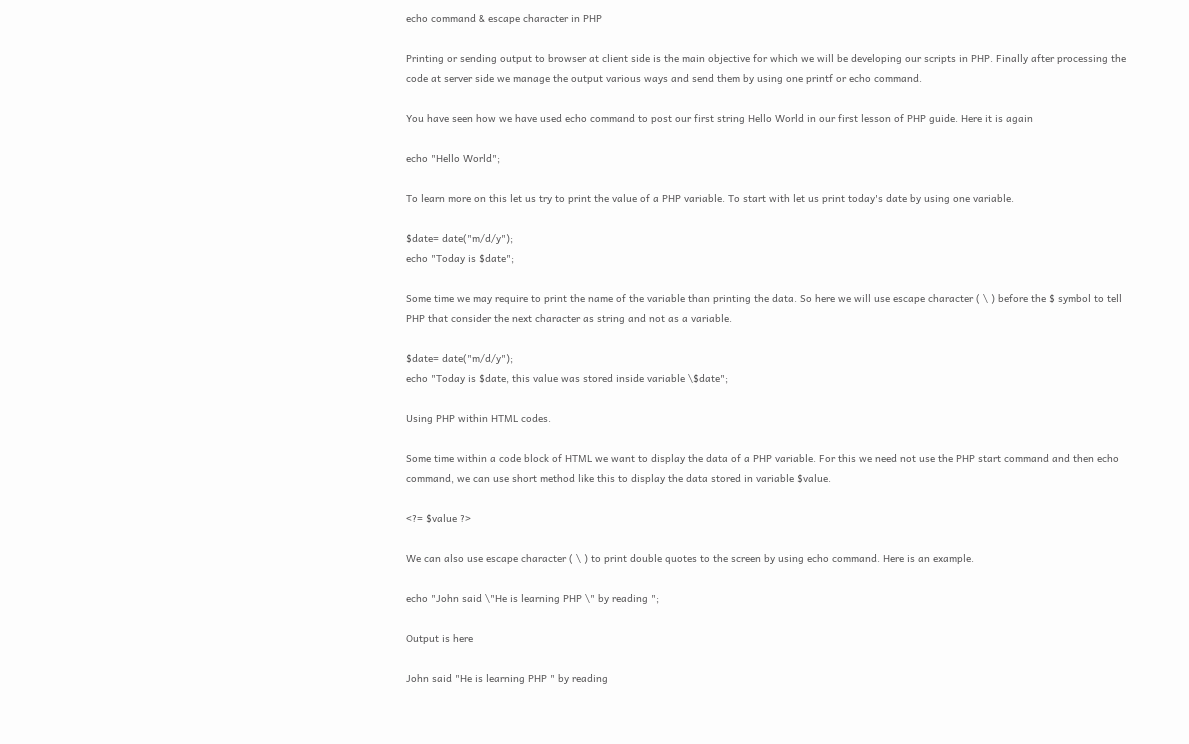echo command & escape character in PHP

Printing or sending output to browser at client side is the main objective for which we will be developing our scripts in PHP. Finally after processing the code at server side we manage the output various ways and send them by using one printf or echo command.

You have seen how we have used echo command to post our first string Hello World in our first lesson of PHP guide. Here it is again

echo "Hello World";

To learn more on this let us try to print the value of a PHP variable. To start with let us print today's date by using one variable.

$date= date("m/d/y");
echo "Today is $date";

Some time we may require to print the name of the variable than printing the data. So here we will use escape character ( \ ) before the $ symbol to tell PHP that consider the next character as string and not as a variable.

$date= date("m/d/y");
echo "Today is $date, this value was stored inside variable \$date";

Using PHP within HTML codes.

Some time within a code block of HTML we want to display the data of a PHP variable. For this we need not use the PHP start command and then echo command, we can use short method like this to display the data stored in variable $value.

<?= $value ?>

We can also use escape character ( \ ) to print double quotes to the screen by using echo command. Here is an example.

echo "John said \"He is learning PHP \" by reading ";

Output is here

John said "He is learning PHP " by reading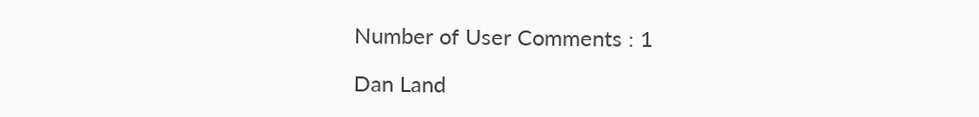Number of User Comments : 1

Dan Land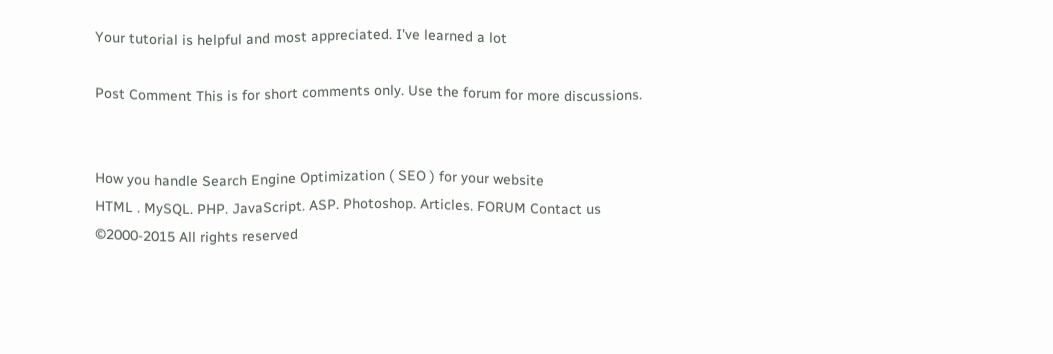Your tutorial is helpful and most appreciated. I've learned a lot

Post Comment This is for short comments only. Use the forum for more discussions.


How you handle Search Engine Optimization ( SEO ) for your website
HTML . MySQL. PHP. JavaScript. ASP. Photoshop. Articles. FORUM Contact us
©2000-2015 All rights reserved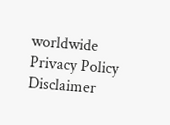worldwide Privacy Policy Disclaimer